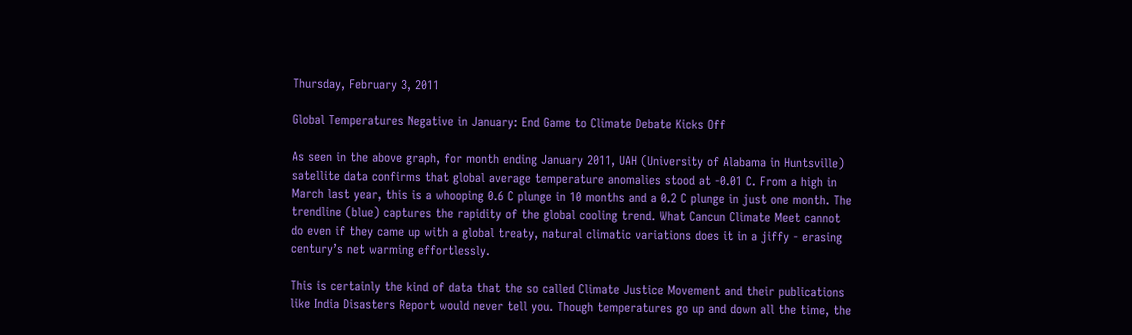Thursday, February 3, 2011

Global Temperatures Negative in January: End Game to Climate Debate Kicks Off

As seen in the above graph, for month ending January 2011, UAH (University of Alabama in Huntsville) satellite data confirms that global average temperature anomalies stood at -0.01 C. From a high in March last year, this is a whooping 0.6 C plunge in 10 months and a 0.2 C plunge in just one month. The trendline (blue) captures the rapidity of the global cooling trend. What Cancun Climate Meet cannot do even if they came up with a global treaty, natural climatic variations does it in a jiffy - erasing century’s net warming effortlessly.

This is certainly the kind of data that the so called Climate Justice Movement and their publications like India Disasters Report would never tell you. Though temperatures go up and down all the time, the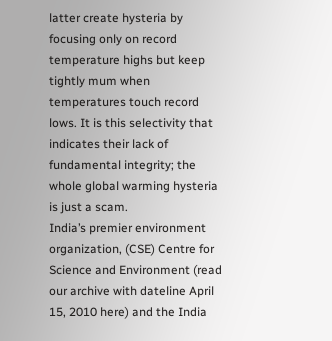latter create hysteria by focusing only on record temperature highs but keep tightly mum when temperatures touch record lows. It is this selectivity that indicates their lack of fundamental integrity; the whole global warming hysteria is just a scam.
India’s premier environment organization, (CSE) Centre for Science and Environment (read our archive with dateline April 15, 2010 here) and the India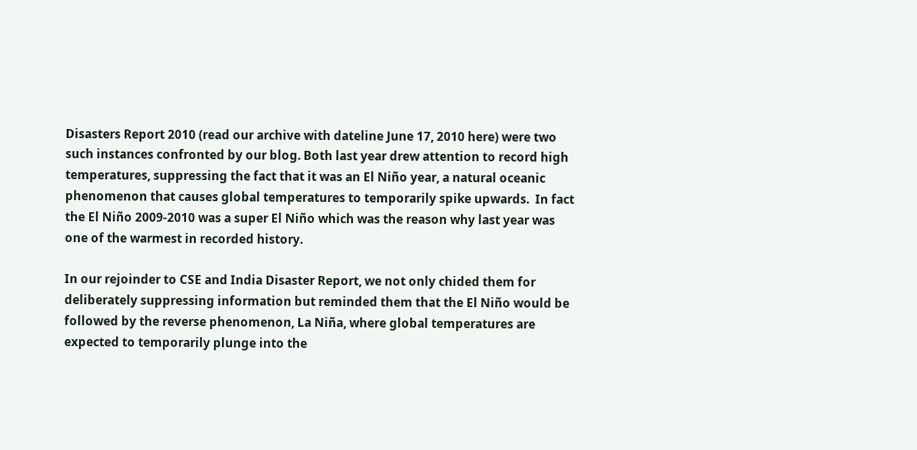Disasters Report 2010 (read our archive with dateline June 17, 2010 here) were two such instances confronted by our blog. Both last year drew attention to record high temperatures, suppressing the fact that it was an El Niño year, a natural oceanic phenomenon that causes global temperatures to temporarily spike upwards.  In fact the El Niño 2009-2010 was a super El Niño which was the reason why last year was one of the warmest in recorded history.

In our rejoinder to CSE and India Disaster Report, we not only chided them for deliberately suppressing information but reminded them that the El Niño would be followed by the reverse phenomenon, La Niña, where global temperatures are expected to temporarily plunge into the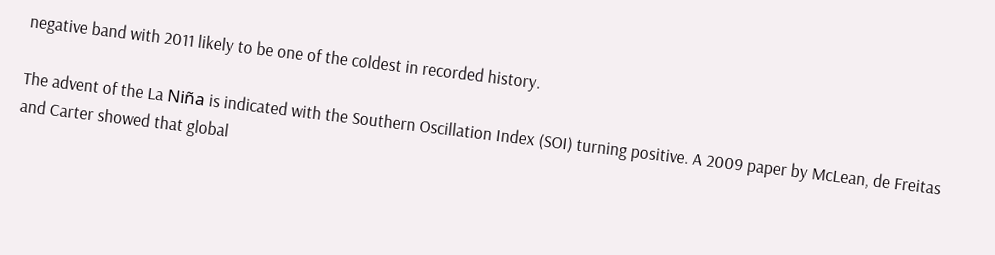negative band with 2011 likely to be one of the coldest in recorded history.

The advent of the La Niña is indicated with the Southern Oscillation Index (SOI) turning positive. A 2009 paper by McLean, de Freitas and Carter showed that global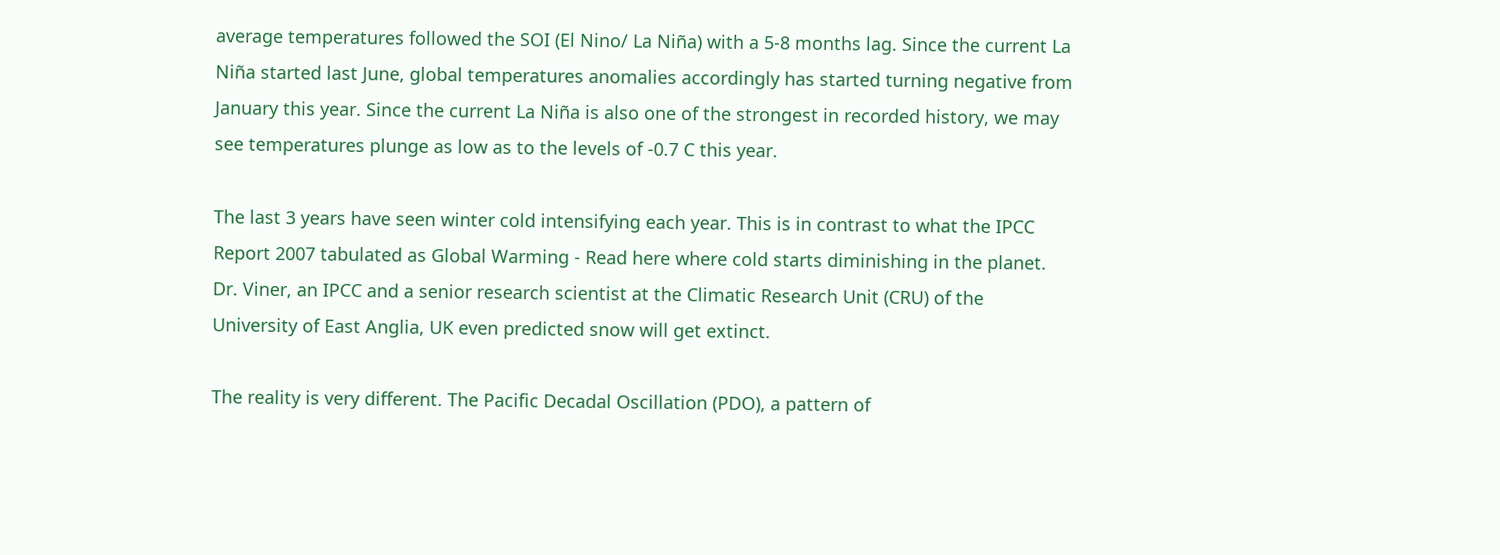average temperatures followed the SOI (El Nino/ La Niña) with a 5-8 months lag. Since the current La Niña started last June, global temperatures anomalies accordingly has started turning negative from January this year. Since the current La Niña is also one of the strongest in recorded history, we may see temperatures plunge as low as to the levels of -0.7 C this year.

The last 3 years have seen winter cold intensifying each year. This is in contrast to what the IPCC Report 2007 tabulated as Global Warming - Read here where cold starts diminishing in the planet. Dr. Viner, an IPCC and a senior research scientist at the Climatic Research Unit (CRU) of the University of East Anglia, UK even predicted snow will get extinct.

The reality is very different. The Pacific Decadal Oscillation (PDO), a pattern of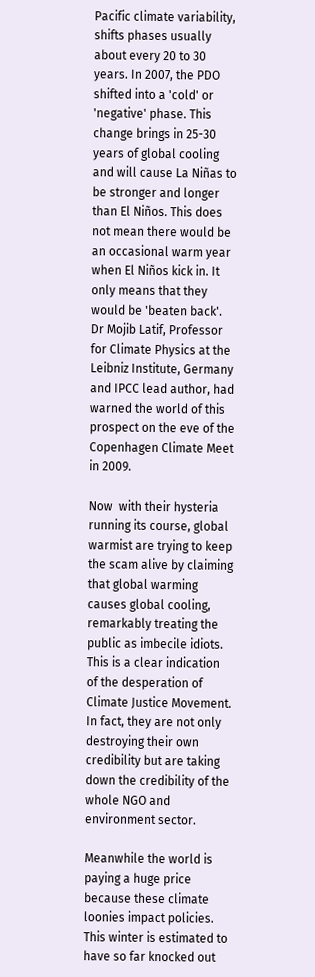Pacific climate variability, shifts phases usually about every 20 to 30 years. In 2007, the PDO shifted into a 'cold' or 'negative' phase. This change brings in 25-30 years of global cooling and will cause La Niñas to be stronger and longer than El Niños. This does not mean there would be an occasional warm year when El Niños kick in. It only means that they would be 'beaten back'. Dr Mojib Latif, Professor for Climate Physics at the Leibniz Institute, Germany and IPCC lead author, had warned the world of this prospect on the eve of the Copenhagen Climate Meet in 2009.

Now  with their hysteria running its course, global warmist are trying to keep the scam alive by claiming that global warming causes global cooling, remarkably treating the public as imbecile idiots.  This is a clear indication of the desperation of Climate Justice Movement. In fact, they are not only destroying their own credibility but are taking down the credibility of the whole NGO and environment sector.

Meanwhile the world is paying a huge price because these climate loonies impact policies. This winter is estimated to have so far knocked out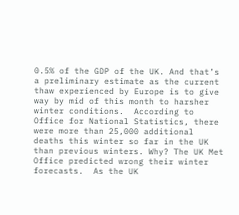0.5% of the GDP of the UK. And that’s a preliminary estimate as the current thaw experienced by Europe is to give way by mid of this month to harsher winter conditions.  According to Office for National Statistics, there were more than 25,000 additional deaths this winter so far in the UK than previous winters. Why? The UK Met Office predicted wrong their winter forecasts.  As the UK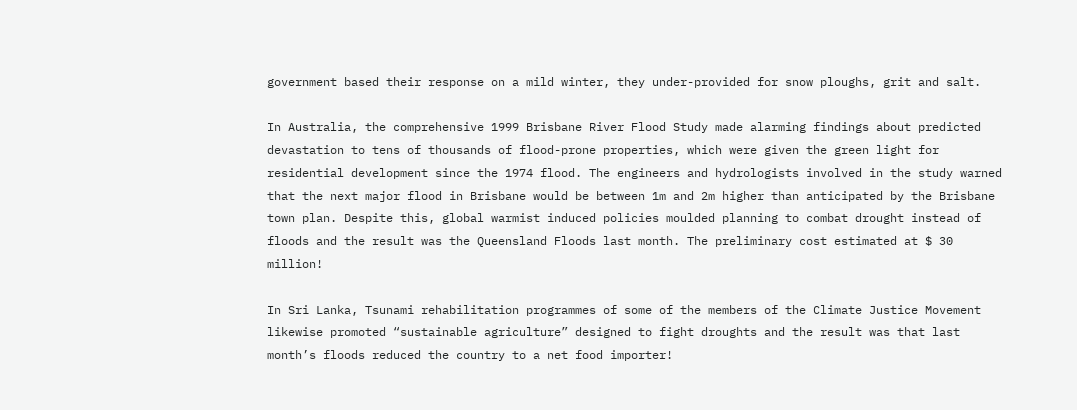government based their response on a mild winter, they under-provided for snow ploughs, grit and salt.

In Australia, the comprehensive 1999 Brisbane River Flood Study made alarming findings about predicted devastation to tens of thousands of flood-prone properties, which were given the green light for residential development since the 1974 flood. The engineers and hydrologists involved in the study warned that the next major flood in Brisbane would be between 1m and 2m higher than anticipated by the Brisbane town plan. Despite this, global warmist induced policies moulded planning to combat drought instead of floods and the result was the Queensland Floods last month. The preliminary cost estimated at $ 30 million!

In Sri Lanka, Tsunami rehabilitation programmes of some of the members of the Climate Justice Movement likewise promoted “sustainable agriculture” designed to fight droughts and the result was that last month’s floods reduced the country to a net food importer!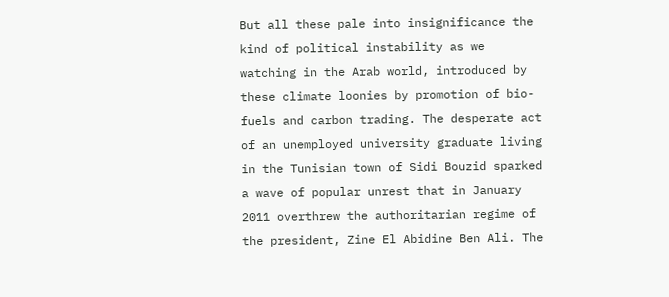But all these pale into insignificance the kind of political instability as we watching in the Arab world, introduced by these climate loonies by promotion of bio-fuels and carbon trading. The desperate act of an unemployed university graduate living in the Tunisian town of Sidi Bouzid sparked a wave of popular unrest that in January 2011 overthrew the authoritarian regime of the president, Zine El Abidine Ben Ali. The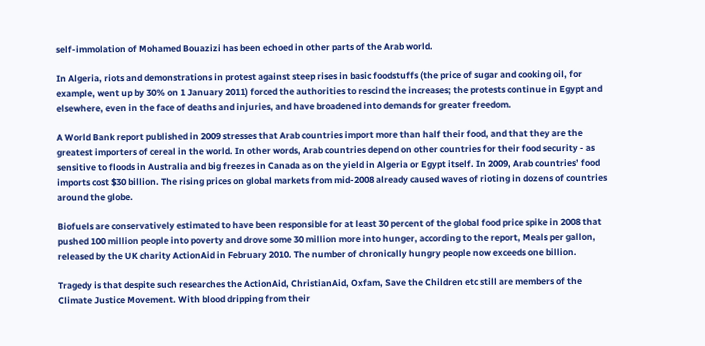self-immolation of Mohamed Bouazizi has been echoed in other parts of the Arab world.

In Algeria, riots and demonstrations in protest against steep rises in basic foodstuffs (the price of sugar and cooking oil, for example, went up by 30% on 1 January 2011) forced the authorities to rescind the increases; the protests continue in Egypt and elsewhere, even in the face of deaths and injuries, and have broadened into demands for greater freedom.

A World Bank report published in 2009 stresses that Arab countries import more than half their food, and that they are the greatest importers of cereal in the world. In other words, Arab countries depend on other countries for their food security - as sensitive to floods in Australia and big freezes in Canada as on the yield in Algeria or Egypt itself. In 2009, Arab countries’ food imports cost $30 billion. The rising prices on global markets from mid-2008 already caused waves of rioting in dozens of countries around the globe.

Biofuels are conservatively estimated to have been responsible for at least 30 percent of the global food price spike in 2008 that pushed 100 million people into poverty and drove some 30 million more into hunger, according to the report, Meals per gallon, released by the UK charity ActionAid in February 2010. The number of chronically hungry people now exceeds one billion.

Tragedy is that despite such researches the ActionAid, ChristianAid, Oxfam, Save the Children etc still are members of the Climate Justice Movement. With blood dripping from their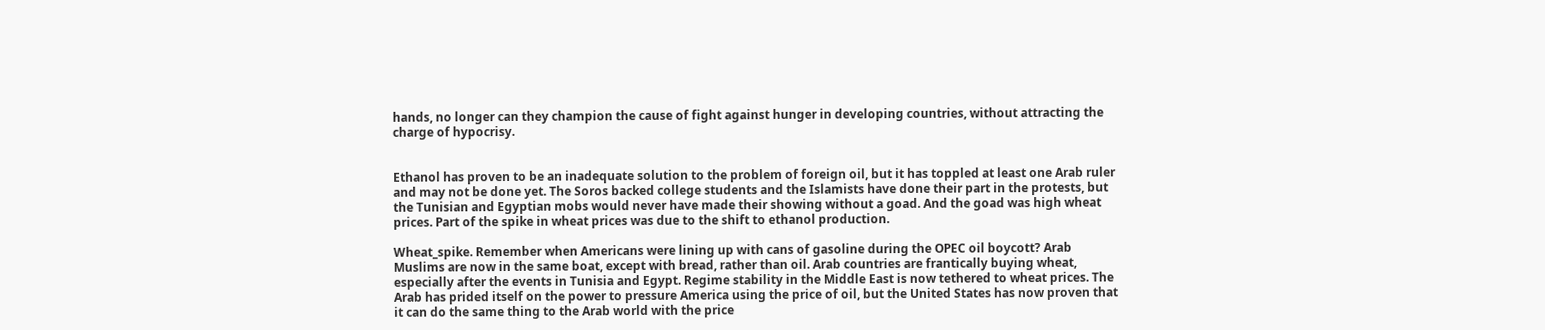hands, no longer can they champion the cause of fight against hunger in developing countries, without attracting the charge of hypocrisy.


Ethanol has proven to be an inadequate solution to the problem of foreign oil, but it has toppled at least one Arab ruler and may not be done yet. The Soros backed college students and the Islamists have done their part in the protests, but the Tunisian and Egyptian mobs would never have made their showing without a goad. And the goad was high wheat prices. Part of the spike in wheat prices was due to the shift to ethanol production.

Wheat_spike. Remember when Americans were lining up with cans of gasoline during the OPEC oil boycott? Arab Muslims are now in the same boat, except with bread, rather than oil. Arab countries are frantically buying wheat, especially after the events in Tunisia and Egypt. Regime stability in the Middle East is now tethered to wheat prices. The Arab has prided itself on the power to pressure America using the price of oil, but the United States has now proven that it can do the same thing to the Arab world with the price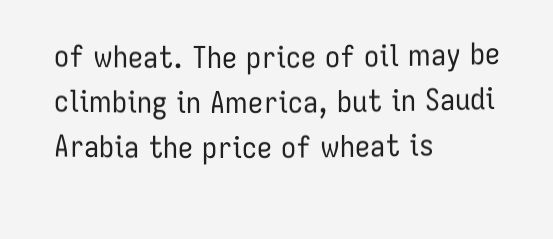of wheat. The price of oil may be climbing in America, but in Saudi Arabia the price of wheat is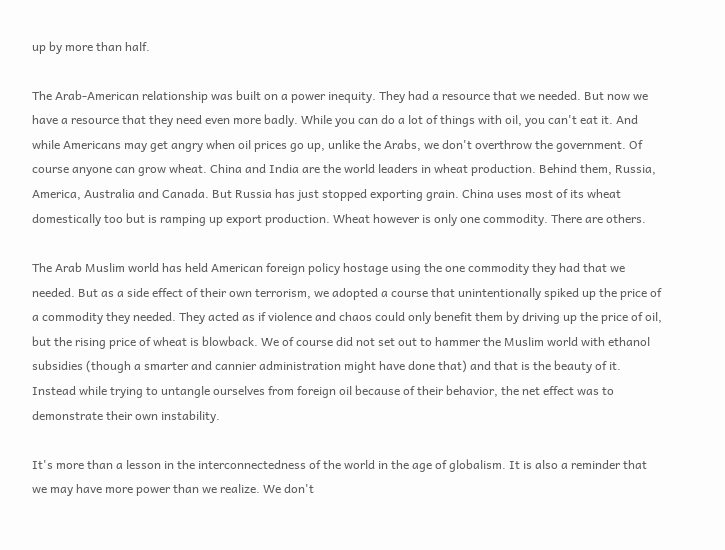up by more than half.

The Arab-American relationship was built on a power inequity. They had a resource that we needed. But now we have a resource that they need even more badly. While you can do a lot of things with oil, you can't eat it. And while Americans may get angry when oil prices go up, unlike the Arabs, we don't overthrow the government. Of course anyone can grow wheat. China and India are the world leaders in wheat production. Behind them, Russia, America, Australia and Canada. But Russia has just stopped exporting grain. China uses most of its wheat domestically too but is ramping up export production. Wheat however is only one commodity. There are others.

The Arab Muslim world has held American foreign policy hostage using the one commodity they had that we needed. But as a side effect of their own terrorism, we adopted a course that unintentionally spiked up the price of a commodity they needed. They acted as if violence and chaos could only benefit them by driving up the price of oil, but the rising price of wheat is blowback. We of course did not set out to hammer the Muslim world with ethanol subsidies (though a smarter and cannier administration might have done that) and that is the beauty of it. Instead while trying to untangle ourselves from foreign oil because of their behavior, the net effect was to demonstrate their own instability.

It's more than a lesson in the interconnectedness of the world in the age of globalism. It is also a reminder that we may have more power than we realize. We don't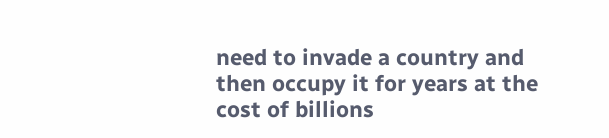need to invade a country and then occupy it for years at the cost of billions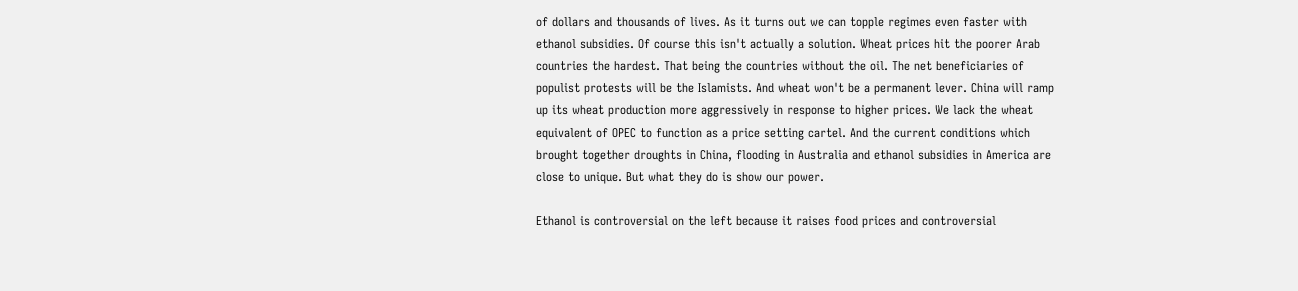of dollars and thousands of lives. As it turns out we can topple regimes even faster with ethanol subsidies. Of course this isn't actually a solution. Wheat prices hit the poorer Arab countries the hardest. That being the countries without the oil. The net beneficiaries of populist protests will be the Islamists. And wheat won't be a permanent lever. China will ramp up its wheat production more aggressively in response to higher prices. We lack the wheat equivalent of OPEC to function as a price setting cartel. And the current conditions which brought together droughts in China, flooding in Australia and ethanol subsidies in America are close to unique. But what they do is show our power.

Ethanol is controversial on the left because it raises food prices and controversial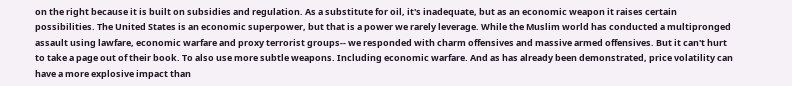on the right because it is built on subsidies and regulation. As a substitute for oil, it's inadequate, but as an economic weapon it raises certain possibilities. The United States is an economic superpower, but that is a power we rarely leverage. While the Muslim world has conducted a multipronged assault using lawfare, economic warfare and proxy terrorist groups-- we responded with charm offensives and massive armed offensives. But it can't hurt to take a page out of their book. To also use more subtle weapons. Including economic warfare. And as has already been demonstrated, price volatility can have a more explosive impact than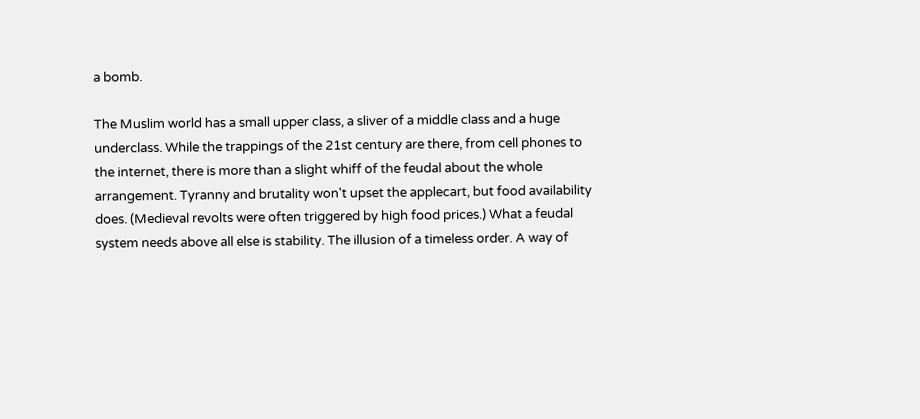a bomb.

The Muslim world has a small upper class, a sliver of a middle class and a huge underclass. While the trappings of the 21st century are there, from cell phones to the internet, there is more than a slight whiff of the feudal about the whole arrangement. Tyranny and brutality won't upset the applecart, but food availability does. (Medieval revolts were often triggered by high food prices.) What a feudal system needs above all else is stability. The illusion of a timeless order. A way of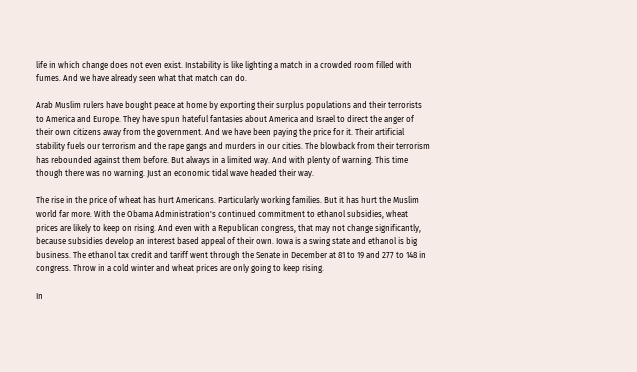life in which change does not even exist. Instability is like lighting a match in a crowded room filled with fumes. And we have already seen what that match can do.

Arab Muslim rulers have bought peace at home by exporting their surplus populations and their terrorists to America and Europe. They have spun hateful fantasies about America and Israel to direct the anger of their own citizens away from the government. And we have been paying the price for it. Their artificial stability fuels our terrorism and the rape gangs and murders in our cities. The blowback from their terrorism has rebounded against them before. But always in a limited way. And with plenty of warning. This time though there was no warning. Just an economic tidal wave headed their way.

The rise in the price of wheat has hurt Americans. Particularly working families. But it has hurt the Muslim world far more. With the Obama Administration's continued commitment to ethanol subsidies, wheat prices are likely to keep on rising. And even with a Republican congress, that may not change significantly, because subsidies develop an interest based appeal of their own. Iowa is a swing state and ethanol is big business. The ethanol tax credit and tariff went through the Senate in December at 81 to 19 and 277 to 148 in congress. Throw in a cold winter and wheat prices are only going to keep rising.

In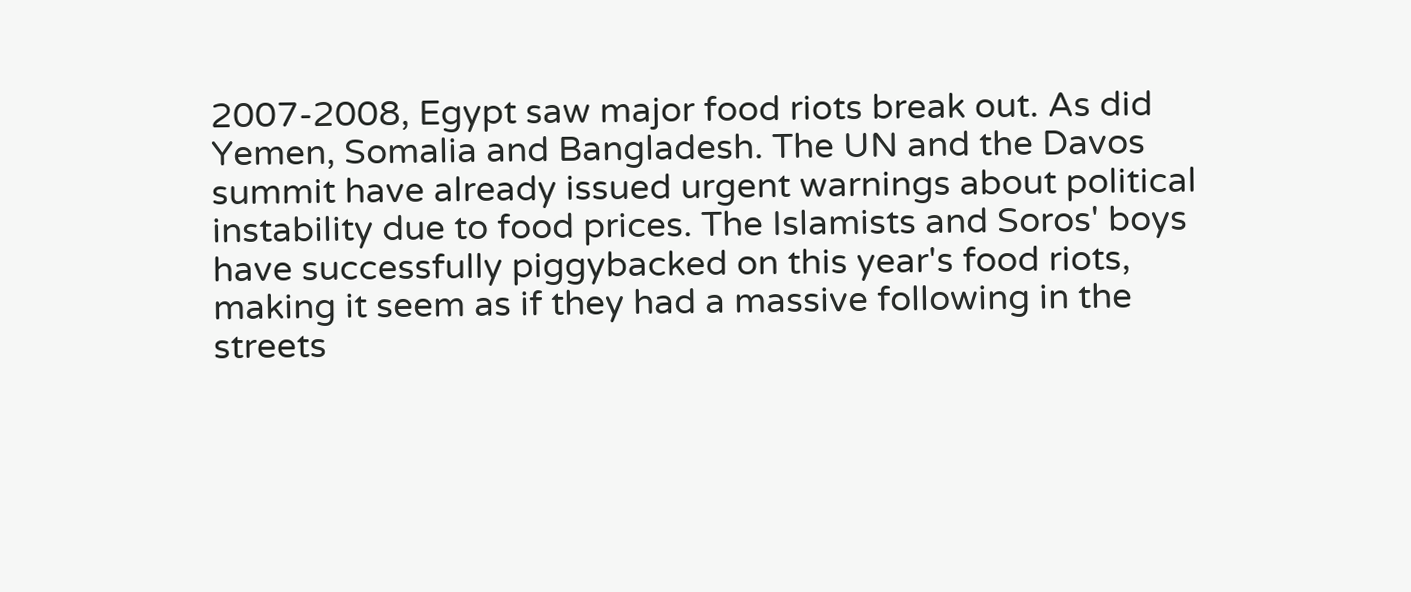2007-2008, Egypt saw major food riots break out. As did Yemen, Somalia and Bangladesh. The UN and the Davos summit have already issued urgent warnings about political instability due to food prices. The Islamists and Soros' boys have successfully piggybacked on this year's food riots, making it seem as if they had a massive following in the streets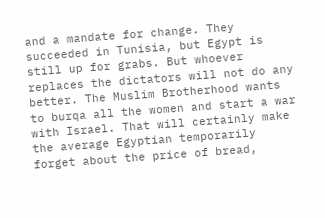and a mandate for change. They succeeded in Tunisia, but Egypt is still up for grabs. But whoever replaces the dictators will not do any better. The Muslim Brotherhood wants to burqa all the women and start a war with Israel. That will certainly make the average Egyptian temporarily forget about the price of bread,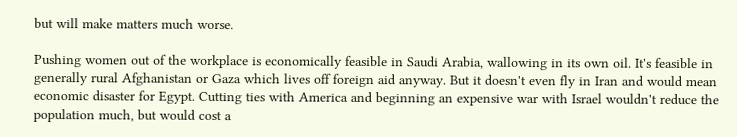but will make matters much worse.

Pushing women out of the workplace is economically feasible in Saudi Arabia, wallowing in its own oil. It's feasible in generally rural Afghanistan or Gaza which lives off foreign aid anyway. But it doesn't even fly in Iran and would mean economic disaster for Egypt. Cutting ties with America and beginning an expensive war with Israel wouldn't reduce the population much, but would cost a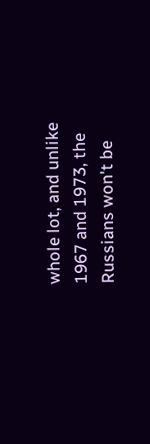whole lot, and unlike 1967 and 1973, the Russians won't be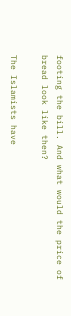footing the bill. And what would the price of bread look like then?

The Islamists have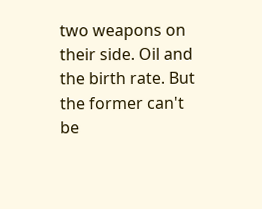two weapons on their side. Oil and the birth rate. But the former can't be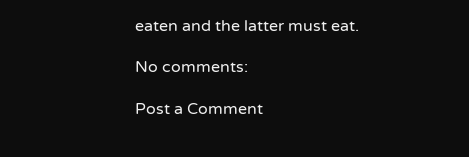eaten and the latter must eat.

No comments:

Post a Comment